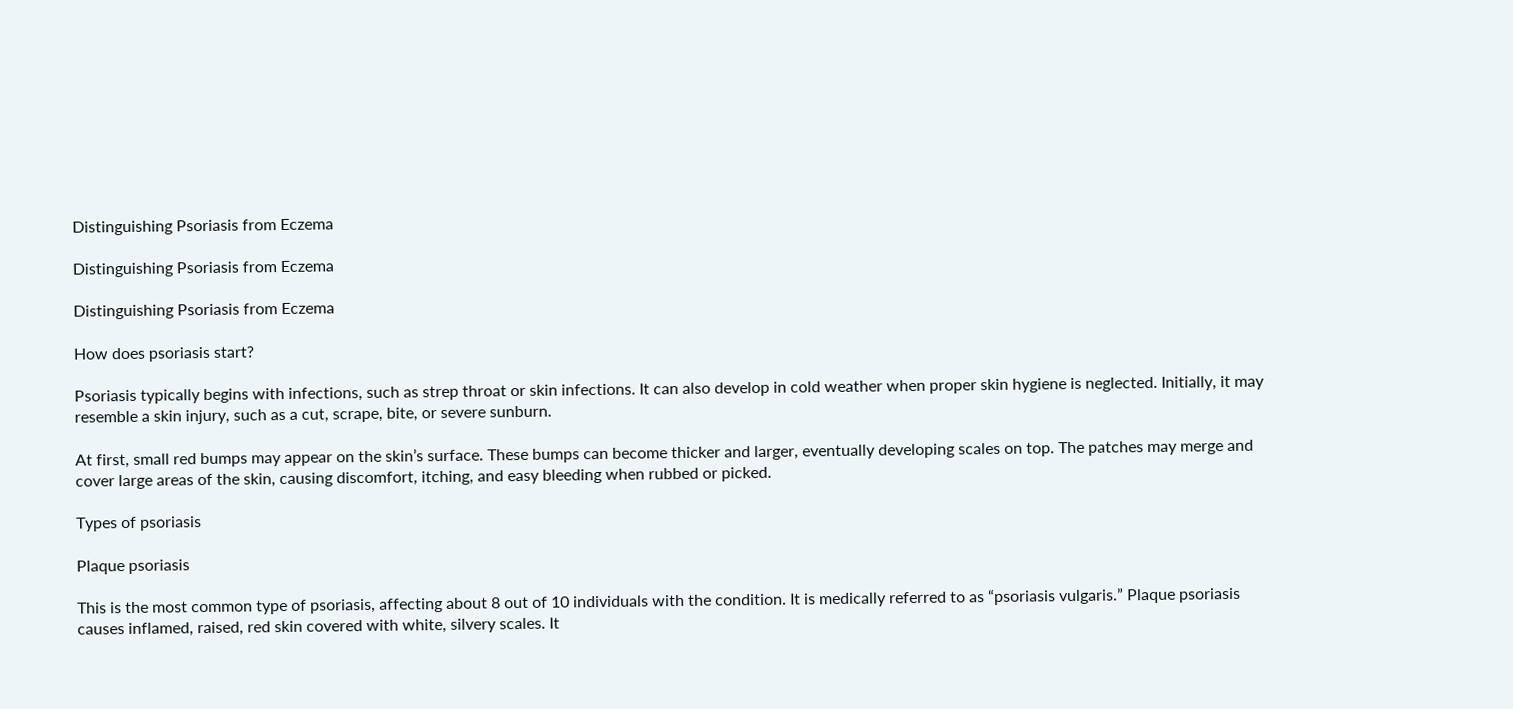Distinguishing Psoriasis from Eczema

Distinguishing Psoriasis from Eczema

Distinguishing Psoriasis from Eczema

How does psoriasis start?

Psoriasis typically begins with infections, such as strep throat or skin infections. It can also develop in cold weather when proper skin hygiene is neglected. Initially, it may resemble a skin injury, such as a cut, scrape, bite, or severe sunburn.

At first, small red bumps may appear on the skin’s surface. These bumps can become thicker and larger, eventually developing scales on top. The patches may merge and cover large areas of the skin, causing discomfort, itching, and easy bleeding when rubbed or picked.

Types of psoriasis

Plaque psoriasis

This is the most common type of psoriasis, affecting about 8 out of 10 individuals with the condition. It is medically referred to as “psoriasis vulgaris.” Plaque psoriasis causes inflamed, raised, red skin covered with white, silvery scales. It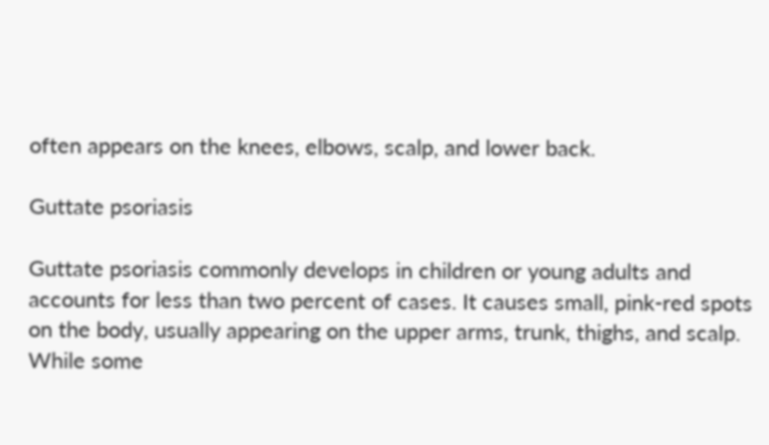often appears on the knees, elbows, scalp, and lower back.

Guttate psoriasis

Guttate psoriasis commonly develops in children or young adults and accounts for less than two percent of cases. It causes small, pink-red spots on the body, usually appearing on the upper arms, trunk, thighs, and scalp. While some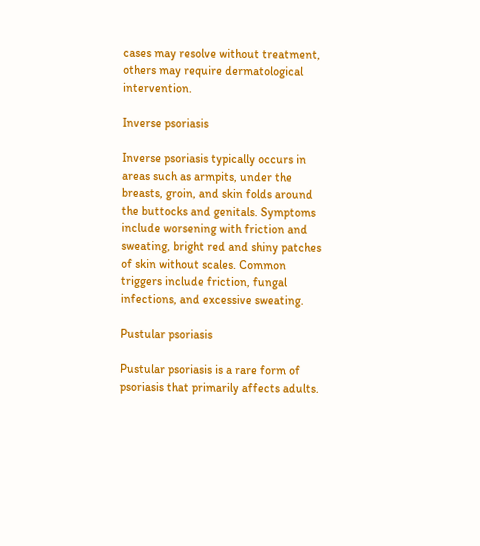cases may resolve without treatment, others may require dermatological intervention.

Inverse psoriasis

Inverse psoriasis typically occurs in areas such as armpits, under the breasts, groin, and skin folds around the buttocks and genitals. Symptoms include worsening with friction and sweating, bright red and shiny patches of skin without scales. Common triggers include friction, fungal infections, and excessive sweating.

Pustular psoriasis

Pustular psoriasis is a rare form of psoriasis that primarily affects adults.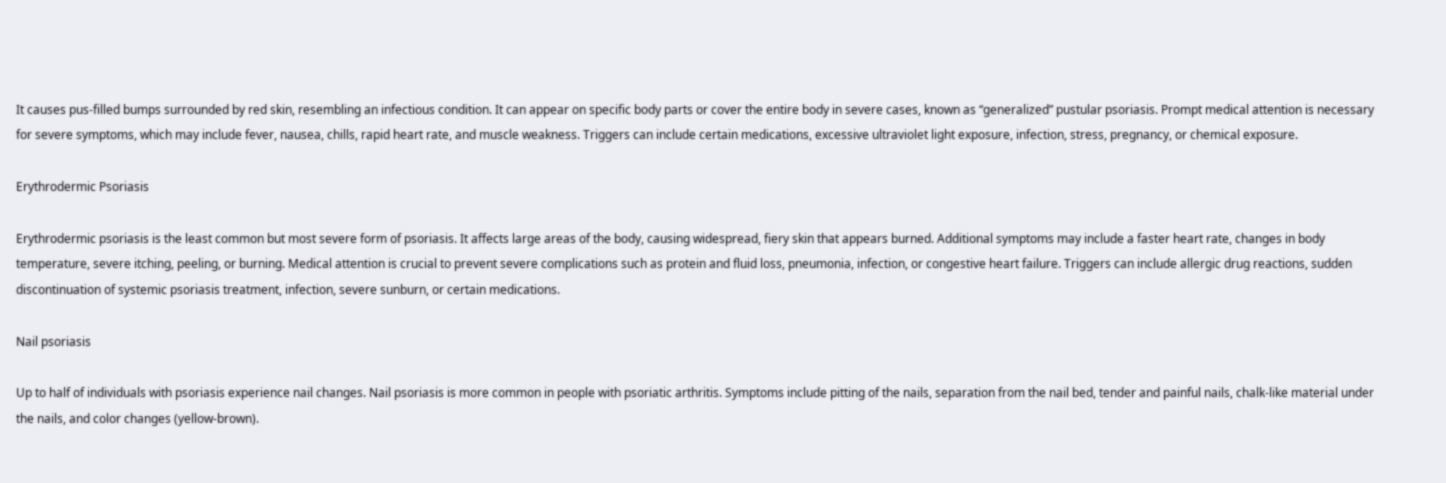It causes pus-filled bumps surrounded by red skin, resembling an infectious condition. It can appear on specific body parts or cover the entire body in severe cases, known as “generalized” pustular psoriasis. Prompt medical attention is necessary for severe symptoms, which may include fever, nausea, chills, rapid heart rate, and muscle weakness. Triggers can include certain medications, excessive ultraviolet light exposure, infection, stress, pregnancy, or chemical exposure.

Erythrodermic Psoriasis

Erythrodermic psoriasis is the least common but most severe form of psoriasis. It affects large areas of the body, causing widespread, fiery skin that appears burned. Additional symptoms may include a faster heart rate, changes in body temperature, severe itching, peeling, or burning. Medical attention is crucial to prevent severe complications such as protein and fluid loss, pneumonia, infection, or congestive heart failure. Triggers can include allergic drug reactions, sudden discontinuation of systemic psoriasis treatment, infection, severe sunburn, or certain medications.

Nail psoriasis

Up to half of individuals with psoriasis experience nail changes. Nail psoriasis is more common in people with psoriatic arthritis. Symptoms include pitting of the nails, separation from the nail bed, tender and painful nails, chalk-like material under the nails, and color changes (yellow-brown).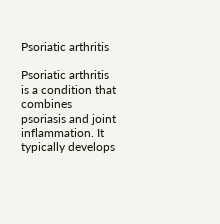Psoriatic arthritis

Psoriatic arthritis is a condition that combines psoriasis and joint inflammation. It typically develops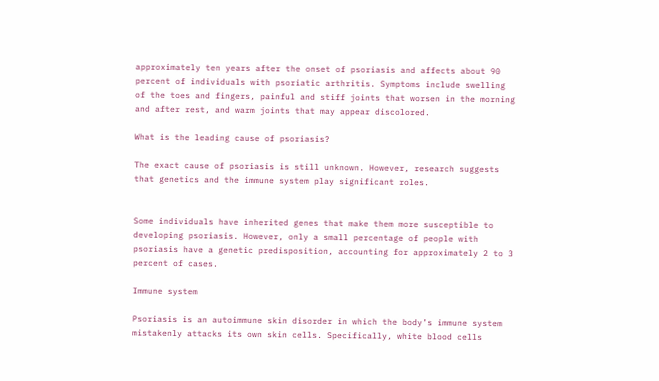approximately ten years after the onset of psoriasis and affects about 90 percent of individuals with psoriatic arthritis. Symptoms include swelling of the toes and fingers, painful and stiff joints that worsen in the morning and after rest, and warm joints that may appear discolored.

What is the leading cause of psoriasis?

The exact cause of psoriasis is still unknown. However, research suggests that genetics and the immune system play significant roles.


Some individuals have inherited genes that make them more susceptible to developing psoriasis. However, only a small percentage of people with psoriasis have a genetic predisposition, accounting for approximately 2 to 3 percent of cases.

Immune system

Psoriasis is an autoimmune skin disorder in which the body’s immune system mistakenly attacks its own skin cells. Specifically, white blood cells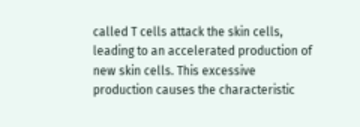called T cells attack the skin cells, leading to an accelerated production of new skin cells. This excessive production causes the characteristic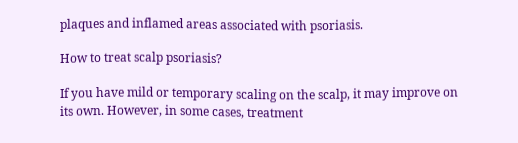plaques and inflamed areas associated with psoriasis.

How to treat scalp psoriasis?

If you have mild or temporary scaling on the scalp, it may improve on its own. However, in some cases, treatment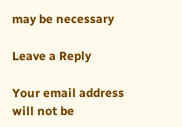may be necessary

Leave a Reply

Your email address will not be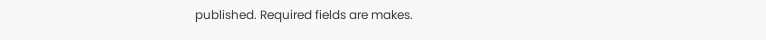published. Required fields are makes.